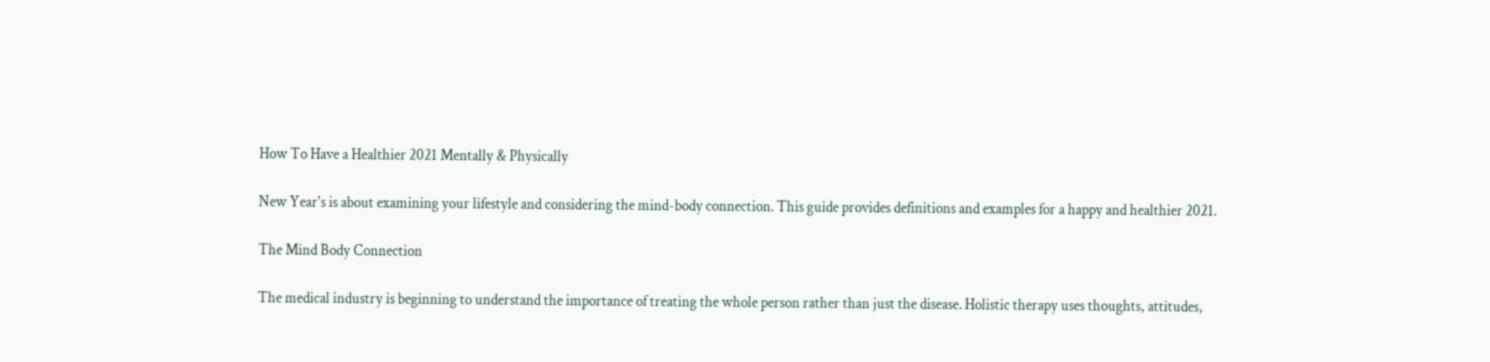How To Have a Healthier 2021 Mentally & Physically

New Year's is about examining your lifestyle and considering the mind-body connection. This guide provides definitions and examples for a happy and healthier 2021.

The Mind Body Connection

The medical industry is beginning to understand the importance of treating the whole person rather than just the disease. Holistic therapy uses thoughts, attitudes,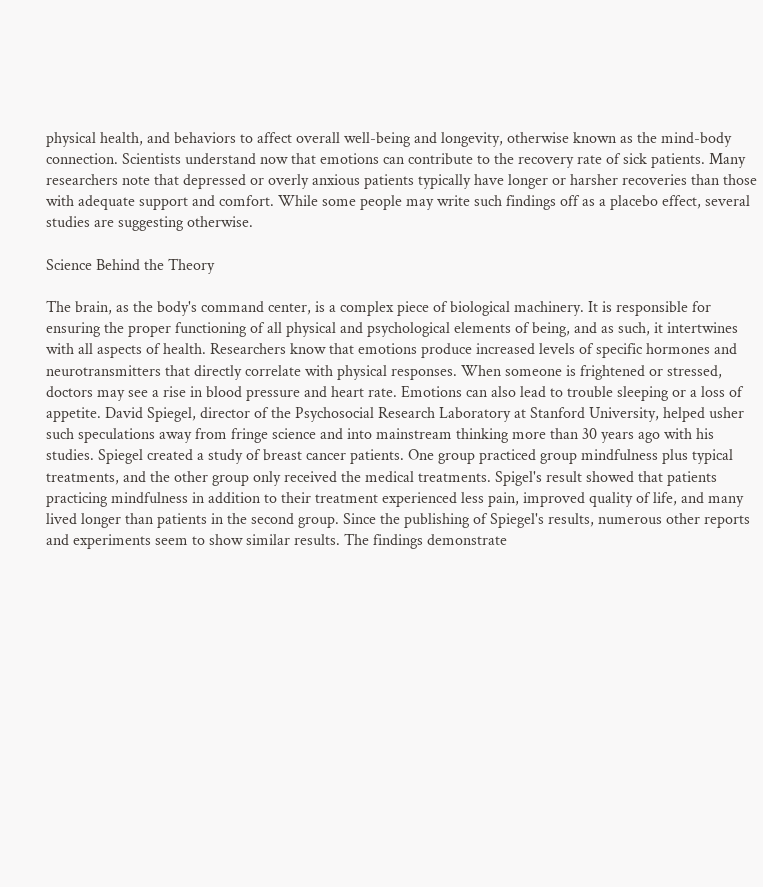physical health, and behaviors to affect overall well-being and longevity, otherwise known as the mind-body connection. Scientists understand now that emotions can contribute to the recovery rate of sick patients. Many researchers note that depressed or overly anxious patients typically have longer or harsher recoveries than those with adequate support and comfort. While some people may write such findings off as a placebo effect, several studies are suggesting otherwise.

Science Behind the Theory

The brain, as the body's command center, is a complex piece of biological machinery. It is responsible for ensuring the proper functioning of all physical and psychological elements of being, and as such, it intertwines with all aspects of health. Researchers know that emotions produce increased levels of specific hormones and neurotransmitters that directly correlate with physical responses. When someone is frightened or stressed, doctors may see a rise in blood pressure and heart rate. Emotions can also lead to trouble sleeping or a loss of appetite. David Spiegel, director of the Psychosocial Research Laboratory at Stanford University, helped usher such speculations away from fringe science and into mainstream thinking more than 30 years ago with his studies. Spiegel created a study of breast cancer patients. One group practiced group mindfulness plus typical treatments, and the other group only received the medical treatments. Spigel's result showed that patients practicing mindfulness in addition to their treatment experienced less pain, improved quality of life, and many lived longer than patients in the second group. Since the publishing of Spiegel's results, numerous other reports and experiments seem to show similar results. The findings demonstrate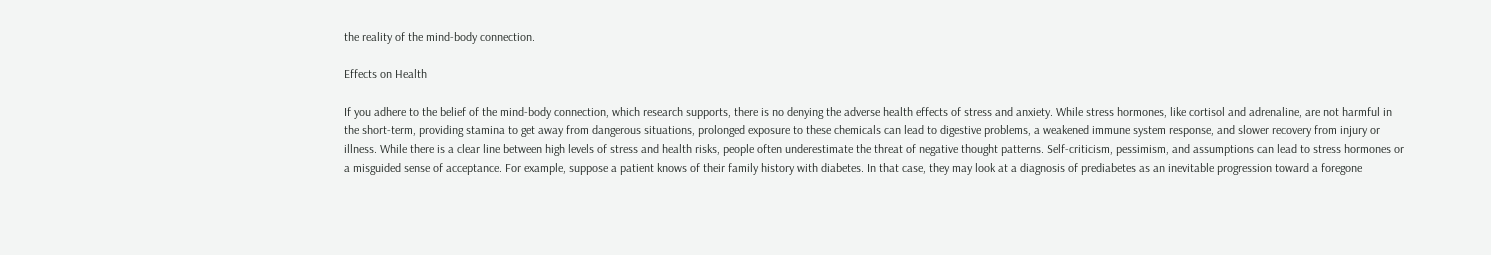the reality of the mind-body connection.

Effects on Health

If you adhere to the belief of the mind-body connection, which research supports, there is no denying the adverse health effects of stress and anxiety. While stress hormones, like cortisol and adrenaline, are not harmful in the short-term, providing stamina to get away from dangerous situations, prolonged exposure to these chemicals can lead to digestive problems, a weakened immune system response, and slower recovery from injury or illness. While there is a clear line between high levels of stress and health risks, people often underestimate the threat of negative thought patterns. Self-criticism, pessimism, and assumptions can lead to stress hormones or a misguided sense of acceptance. For example, suppose a patient knows of their family history with diabetes. In that case, they may look at a diagnosis of prediabetes as an inevitable progression toward a foregone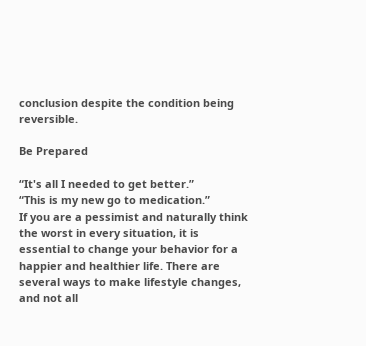conclusion despite the condition being reversible.

Be Prepared

“It's all I needed to get better.”
“This is my new go to medication.”
If you are a pessimist and naturally think the worst in every situation, it is essential to change your behavior for a happier and healthier life. There are several ways to make lifestyle changes, and not all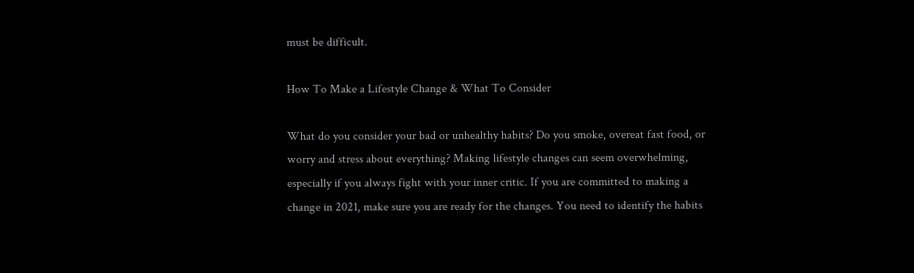must be difficult.

How To Make a Lifestyle Change & What To Consider

What do you consider your bad or unhealthy habits? Do you smoke, overeat fast food, or worry and stress about everything? Making lifestyle changes can seem overwhelming, especially if you always fight with your inner critic. If you are committed to making a change in 2021, make sure you are ready for the changes. You need to identify the habits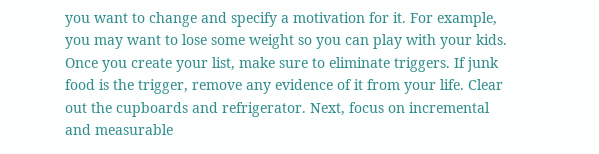you want to change and specify a motivation for it. For example, you may want to lose some weight so you can play with your kids. Once you create your list, make sure to eliminate triggers. If junk food is the trigger, remove any evidence of it from your life. Clear out the cupboards and refrigerator. Next, focus on incremental and measurable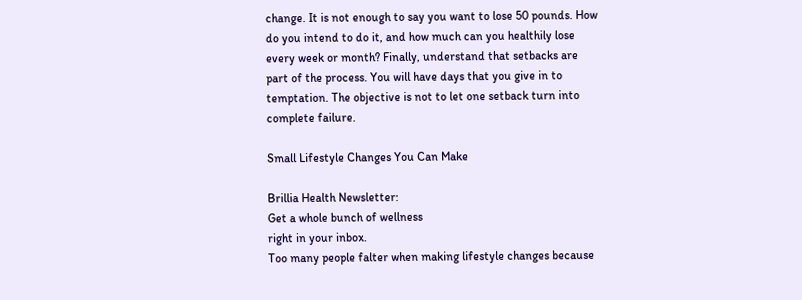change. It is not enough to say you want to lose 50 pounds. How do you intend to do it, and how much can you healthily lose every week or month? Finally, understand that setbacks are part of the process. You will have days that you give in to temptation. The objective is not to let one setback turn into complete failure.

Small Lifestyle Changes You Can Make

Brillia Health Newsletter:
Get a whole bunch of wellness
right in your inbox.
Too many people falter when making lifestyle changes because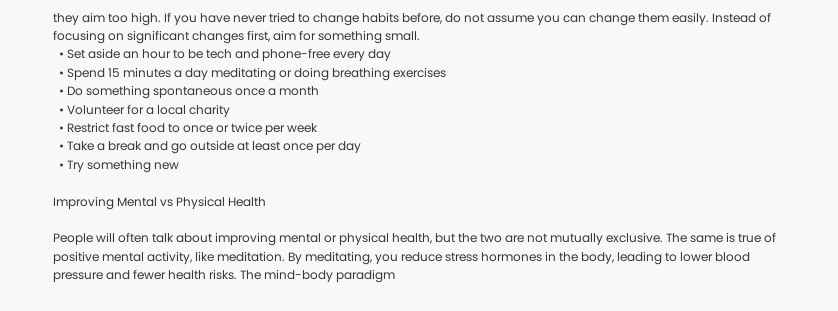they aim too high. If you have never tried to change habits before, do not assume you can change them easily. Instead of focusing on significant changes first, aim for something small.
  • Set aside an hour to be tech and phone-free every day
  • Spend 15 minutes a day meditating or doing breathing exercises
  • Do something spontaneous once a month
  • Volunteer for a local charity
  • Restrict fast food to once or twice per week
  • Take a break and go outside at least once per day
  • Try something new

Improving Mental vs Physical Health

People will often talk about improving mental or physical health, but the two are not mutually exclusive. The same is true of positive mental activity, like meditation. By meditating, you reduce stress hormones in the body, leading to lower blood pressure and fewer health risks. The mind-body paradigm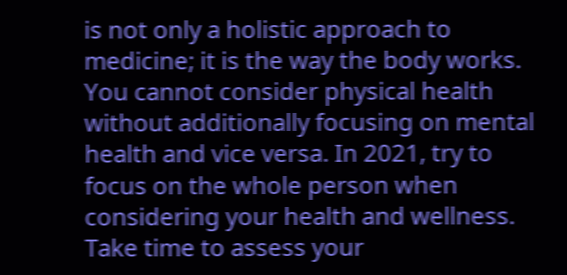is not only a holistic approach to medicine; it is the way the body works. You cannot consider physical health without additionally focusing on mental health and vice versa. In 2021, try to focus on the whole person when considering your health and wellness. Take time to assess your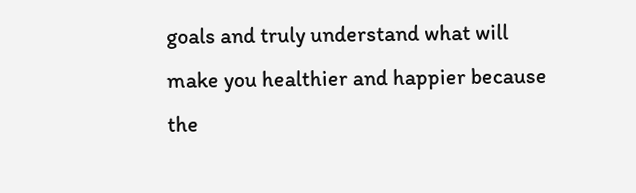goals and truly understand what will make you healthier and happier because the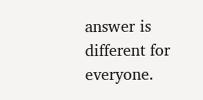answer is different for everyone.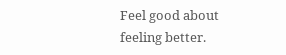Feel good about
feeling better.